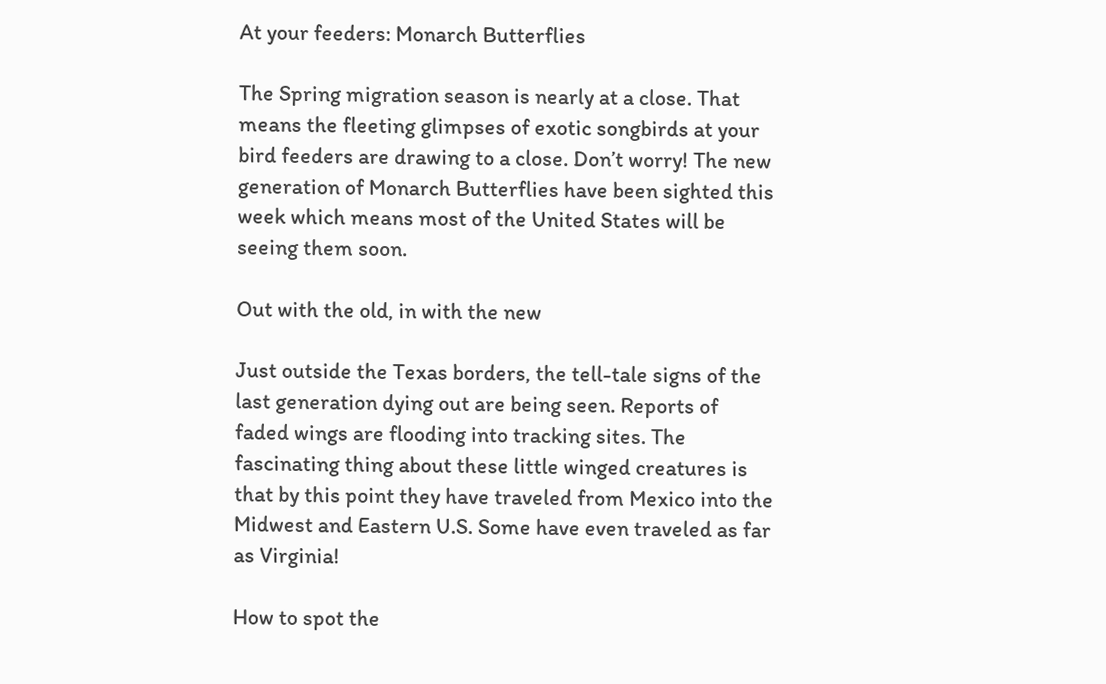At your feeders: Monarch Butterflies

The Spring migration season is nearly at a close. That means the fleeting glimpses of exotic songbirds at your bird feeders are drawing to a close. Don’t worry! The new generation of Monarch Butterflies have been sighted this week which means most of the United States will be seeing them soon.

Out with the old, in with the new

Just outside the Texas borders, the tell-tale signs of the last generation dying out are being seen. Reports of faded wings are flooding into tracking sites. The fascinating thing about these little winged creatures is that by this point they have traveled from Mexico into the Midwest and Eastern U.S. Some have even traveled as far as Virginia!

How to spot the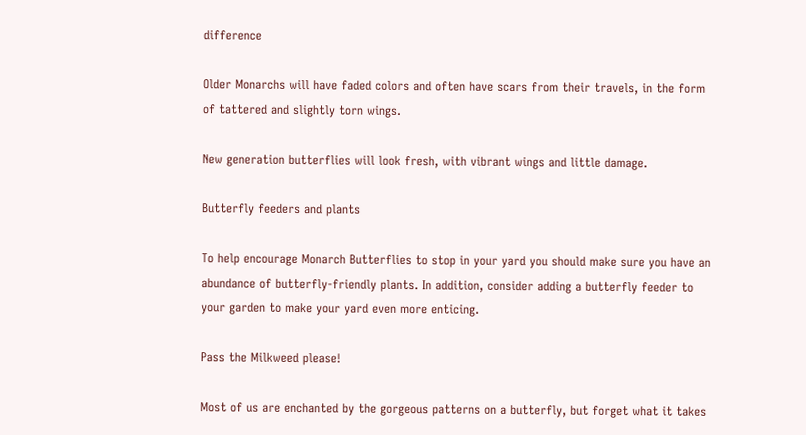difference

Older Monarchs will have faded colors and often have scars from their travels, in the form of tattered and slightly torn wings.

New generation butterflies will look fresh, with vibrant wings and little damage.

Butterfly feeders and plants

To help encourage Monarch Butterflies to stop in your yard you should make sure you have an abundance of butterfly-friendly plants. In addition, consider adding a butterfly feeder to your garden to make your yard even more enticing.

Pass the Milkweed please!

Most of us are enchanted by the gorgeous patterns on a butterfly, but forget what it takes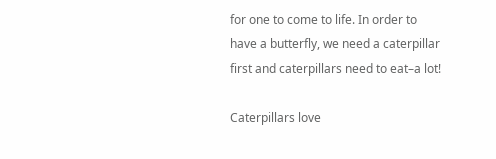for one to come to life. In order to have a butterfly, we need a caterpillar first and caterpillars need to eat–a lot!

Caterpillars love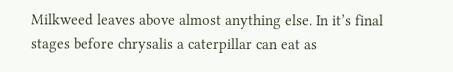Milkweed leaves above almost anything else. In it’s final stages before chrysalis a caterpillar can eat as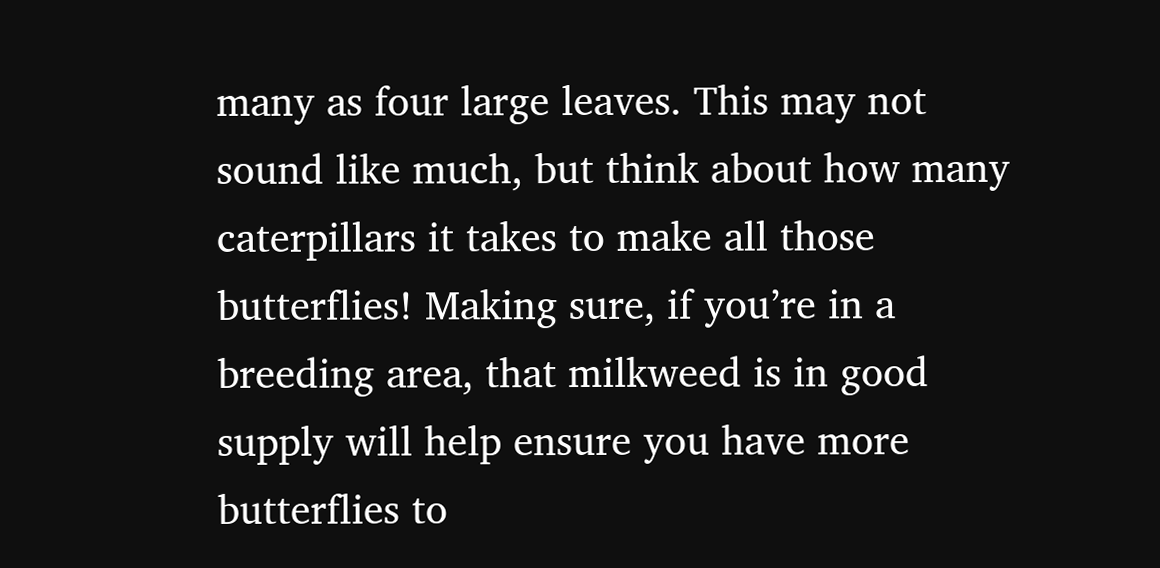many as four large leaves. This may not sound like much, but think about how many caterpillars it takes to make all those butterflies! Making sure, if you’re in a breeding area, that milkweed is in good supply will help ensure you have more butterflies to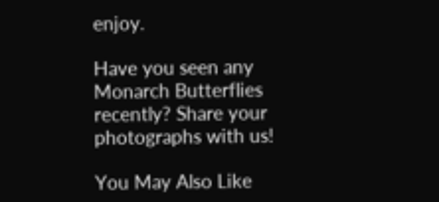enjoy.

Have you seen any Monarch Butterflies recently? Share your photographs with us!

You May Also Like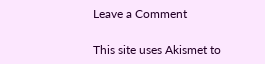Leave a Comment

This site uses Akismet to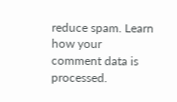reduce spam. Learn how your comment data is processed.